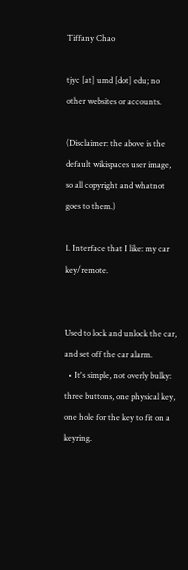Tiffany Chao

tjyc [at] umd [dot] edu; no other websites or accounts.

(Disclaimer: the above is the default wikispaces user image, so all copyright and whatnot goes to them.)

1. Interface that I like: my car key/remote.


Used to lock and unlock the car, and set off the car alarm.
  • It's simple, not overly bulky: three buttons, one physical key, one hole for the key to fit on a keyring.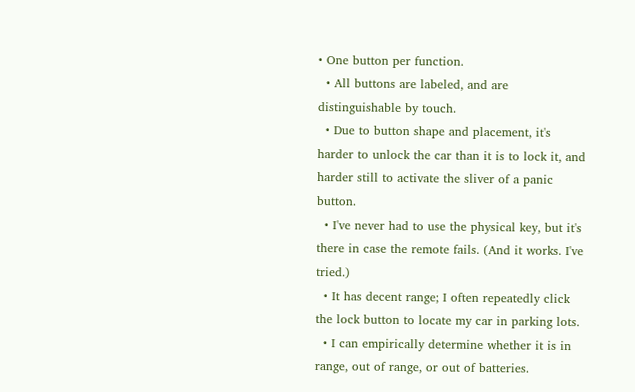• One button per function.
  • All buttons are labeled, and are distinguishable by touch.
  • Due to button shape and placement, it's harder to unlock the car than it is to lock it, and harder still to activate the sliver of a panic button.
  • I've never had to use the physical key, but it's there in case the remote fails. (And it works. I've tried.)
  • It has decent range; I often repeatedly click the lock button to locate my car in parking lots.
  • I can empirically determine whether it is in range, out of range, or out of batteries.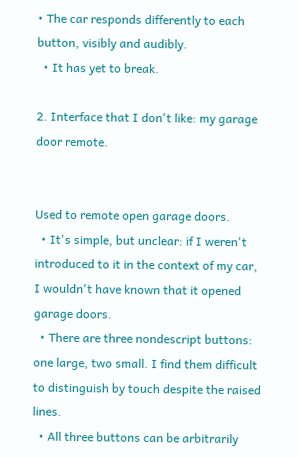• The car responds differently to each button, visibly and audibly.
  • It has yet to break.

2. Interface that I don't like: my garage door remote.


Used to remote open garage doors.
  • It's simple, but unclear: if I weren't introduced to it in the context of my car, I wouldn't have known that it opened garage doors.
  • There are three nondescript buttons: one large, two small. I find them difficult to distinguish by touch despite the raised lines.
  • All three buttons can be arbitrarily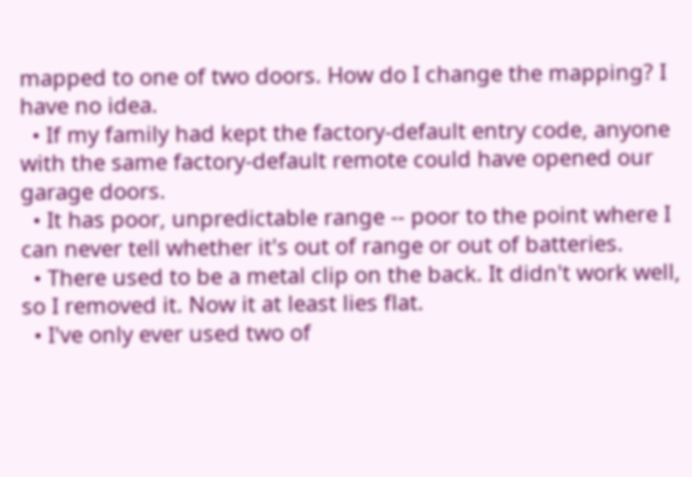mapped to one of two doors. How do I change the mapping? I have no idea.
  • If my family had kept the factory-default entry code, anyone with the same factory-default remote could have opened our garage doors.
  • It has poor, unpredictable range -- poor to the point where I can never tell whether it's out of range or out of batteries.
  • There used to be a metal clip on the back. It didn't work well, so I removed it. Now it at least lies flat.
  • I've only ever used two of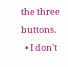the three buttons.
  • I don't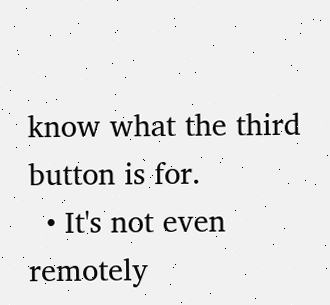know what the third button is for.
  • It's not even remotely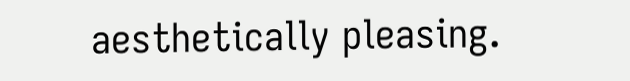aesthetically pleasing.